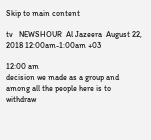Skip to main content

tv   NEWSHOUR  Al Jazeera  August 22, 2018 12:00am-1:00am +03

12:00 am
decision we made as a group and among all the people here is to withdraw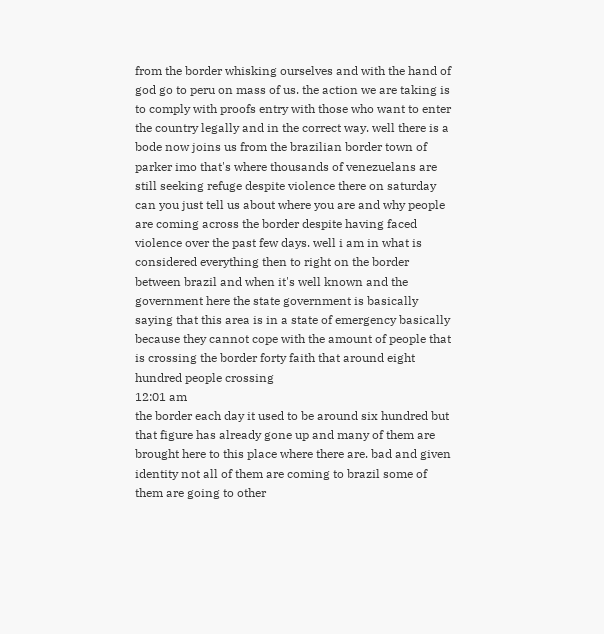from the border whisking ourselves and with the hand of god go to peru on mass of us. the action we are taking is to comply with proofs entry with those who want to enter the country legally and in the correct way. well there is a bode now joins us from the brazilian border town of parker imo that's where thousands of venezuelans are still seeking refuge despite violence there on saturday can you just tell us about where you are and why people are coming across the border despite having faced violence over the past few days. well i am in what is considered everything then to right on the border between brazil and when it's well known and the government here the state government is basically saying that this area is in a state of emergency basically because they cannot cope with the amount of people that is crossing the border forty faith that around eight hundred people crossing
12:01 am
the border each day it used to be around six hundred but that figure has already gone up and many of them are brought here to this place where there are. bad and given identity not all of them are coming to brazil some of them are going to other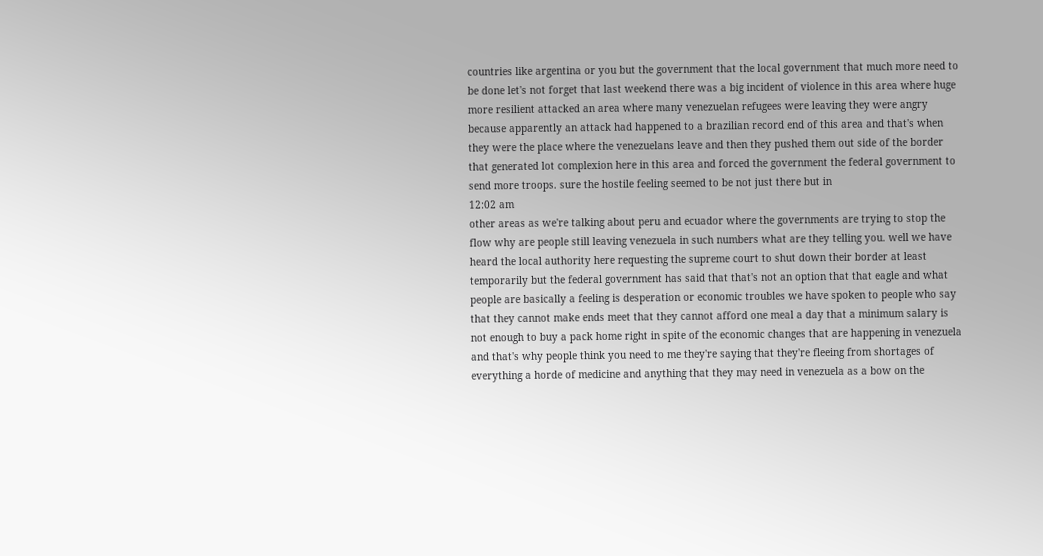countries like argentina or you but the government that the local government that much more need to be done let's not forget that last weekend there was a big incident of violence in this area where huge more resilient attacked an area where many venezuelan refugees were leaving they were angry because apparently an attack had happened to a brazilian record end of this area and that's when they were the place where the venezuelans leave and then they pushed them out side of the border that generated lot complexion here in this area and forced the government the federal government to send more troops. sure the hostile feeling seemed to be not just there but in
12:02 am
other areas as we're talking about peru and ecuador where the governments are trying to stop the flow why are people still leaving venezuela in such numbers what are they telling you. well we have heard the local authority here requesting the supreme court to shut down their border at least temporarily but the federal government has said that that's not an option that that eagle and what people are basically a feeling is desperation or economic troubles we have spoken to people who say that they cannot make ends meet that they cannot afford one meal a day that a minimum salary is not enough to buy a pack home right in spite of the economic changes that are happening in venezuela and that's why people think you need to me they're saying that they're fleeing from shortages of everything a horde of medicine and anything that they may need in venezuela as a bow on the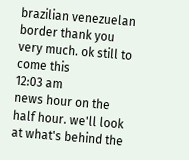brazilian venezuelan border thank you very much. ok still to come this
12:03 am
news hour on the half hour. we'll look at what's behind the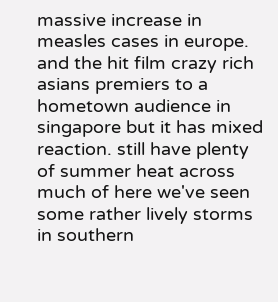massive increase in measles cases in europe. and the hit film crazy rich asians premiers to a hometown audience in singapore but it has mixed reaction. still have plenty of summer heat across much of here we've seen some rather lively storms in southern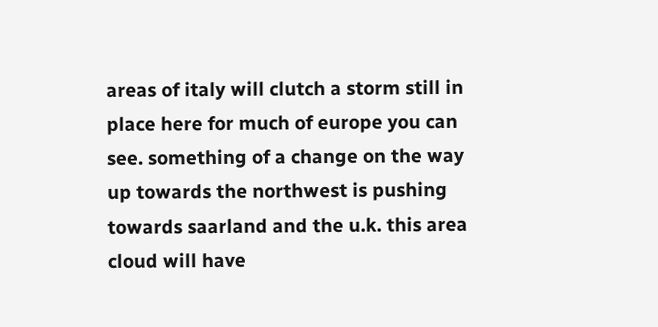areas of italy will clutch a storm still in place here for much of europe you can see. something of a change on the way up towards the northwest is pushing towards saarland and the u.k. this area cloud will have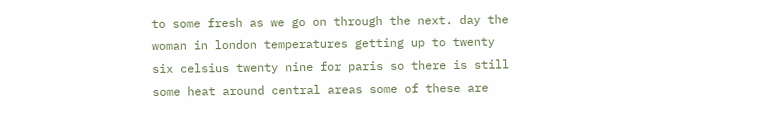to some fresh as we go on through the next. day the woman in london temperatures getting up to twenty six celsius twenty nine for paris so there is still some heat around central areas some of these are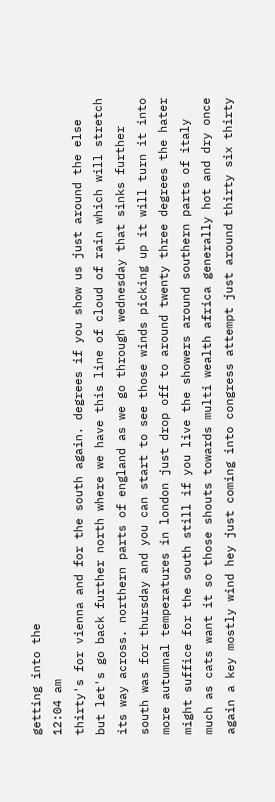getting into the
12:04 am
thirty's for vienna and for the south again. degrees if you show us just around the else but let's go back further north where we have this line of cloud of rain which will stretch its way across. northern parts of england as we go through wednesday that sinks further south was for thursday and you can start to see those winds picking up it will turn it into more autumnal temperatures in london just drop off to around twenty three degrees the hater might suffice for the south still if you live the showers around southern parts of italy much as cats want it so those shouts towards multi wealth africa generally hot and dry once again a key mostly wind hey just coming into congress attempt just around thirty six thirty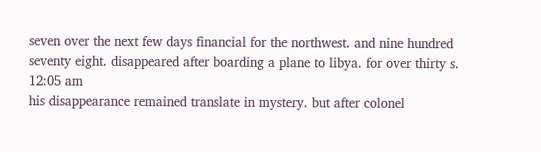seven over the next few days financial for the northwest. and nine hundred seventy eight. disappeared after boarding a plane to libya. for over thirty s.
12:05 am
his disappearance remained translate in mystery. but after colonel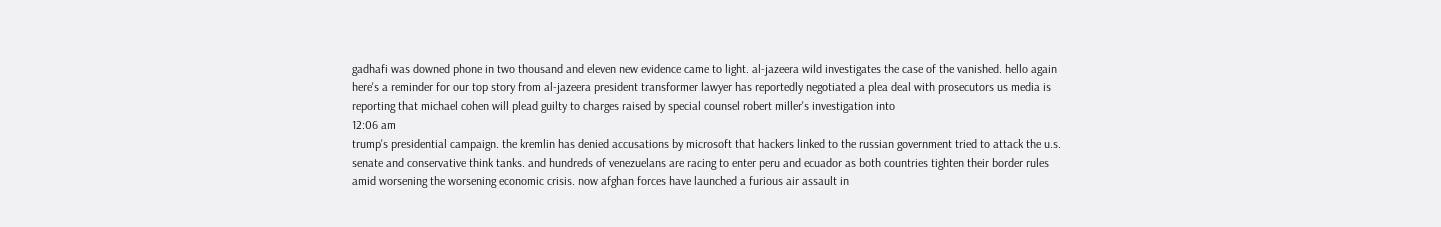gadhafi was downed phone in two thousand and eleven new evidence came to light. al-jazeera wild investigates the case of the vanished. hello again here's a reminder for our top story from al-jazeera president transformer lawyer has reportedly negotiated a plea deal with prosecutors us media is reporting that michael cohen will plead guilty to charges raised by special counsel robert miller's investigation into
12:06 am
trump's presidential campaign. the kremlin has denied accusations by microsoft that hackers linked to the russian government tried to attack the u.s. senate and conservative think tanks. and hundreds of venezuelans are racing to enter peru and ecuador as both countries tighten their border rules amid worsening the worsening economic crisis. now afghan forces have launched a furious air assault in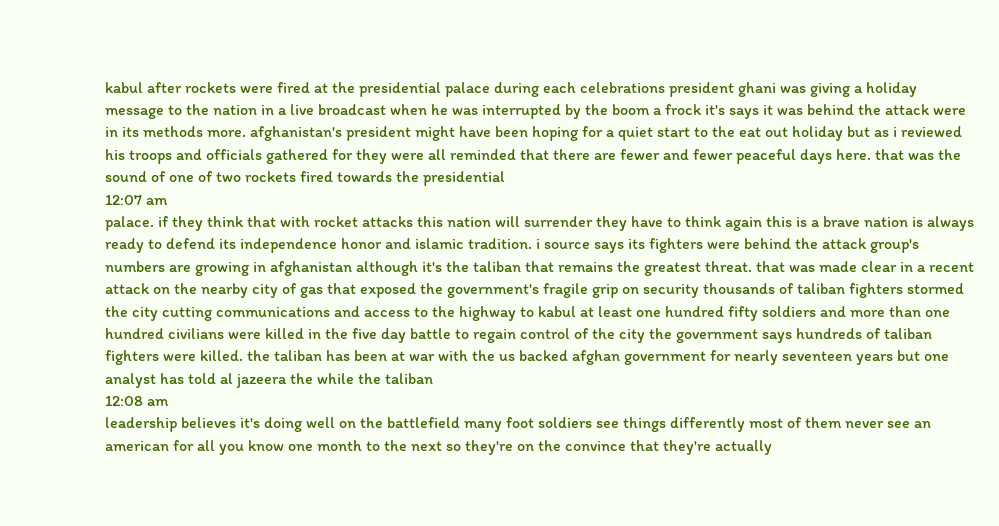kabul after rockets were fired at the presidential palace during each celebrations president ghani was giving a holiday message to the nation in a live broadcast when he was interrupted by the boom a frock it's says it was behind the attack were in its methods more. afghanistan's president might have been hoping for a quiet start to the eat out holiday but as i reviewed his troops and officials gathered for they were all reminded that there are fewer and fewer peaceful days here. that was the sound of one of two rockets fired towards the presidential
12:07 am
palace. if they think that with rocket attacks this nation will surrender they have to think again this is a brave nation is always ready to defend its independence honor and islamic tradition. i source says its fighters were behind the attack group's numbers are growing in afghanistan although it's the taliban that remains the greatest threat. that was made clear in a recent attack on the nearby city of gas that exposed the government's fragile grip on security thousands of taliban fighters stormed the city cutting communications and access to the highway to kabul at least one hundred fifty soldiers and more than one hundred civilians were killed in the five day battle to regain control of the city the government says hundreds of taliban fighters were killed. the taliban has been at war with the us backed afghan government for nearly seventeen years but one analyst has told al jazeera the while the taliban
12:08 am
leadership believes it's doing well on the battlefield many foot soldiers see things differently most of them never see an american for all you know one month to the next so they're on the convince that they're actually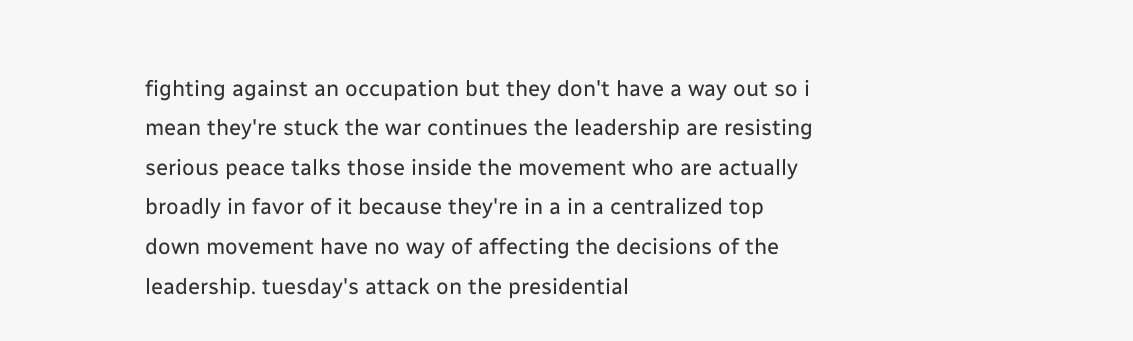fighting against an occupation but they don't have a way out so i mean they're stuck the war continues the leadership are resisting serious peace talks those inside the movement who are actually broadly in favor of it because they're in a in a centralized top down movement have no way of affecting the decisions of the leadership. tuesday's attack on the presidential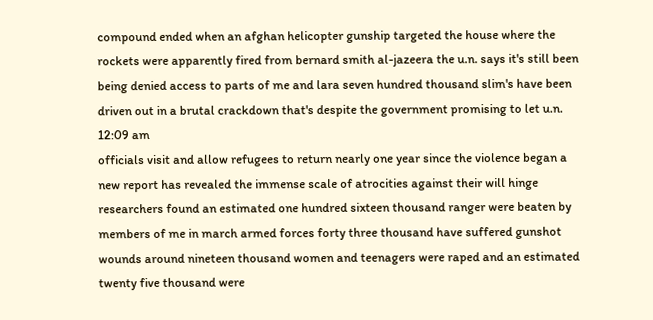compound ended when an afghan helicopter gunship targeted the house where the rockets were apparently fired from bernard smith al-jazeera the u.n. says it's still been being denied access to parts of me and lara seven hundred thousand slim's have been driven out in a brutal crackdown that's despite the government promising to let u.n.
12:09 am
officials visit and allow refugees to return nearly one year since the violence began a new report has revealed the immense scale of atrocities against their will hinge researchers found an estimated one hundred sixteen thousand ranger were beaten by members of me in march armed forces forty three thousand have suffered gunshot wounds around nineteen thousand women and teenagers were raped and an estimated twenty five thousand were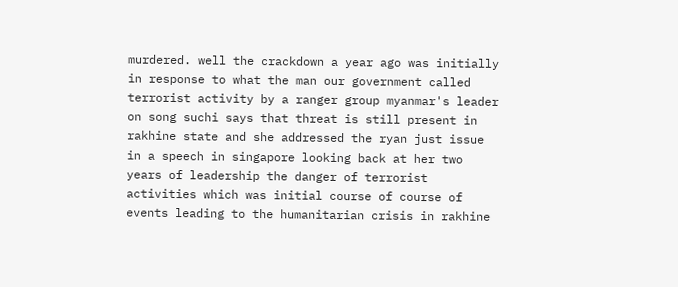murdered. well the crackdown a year ago was initially in response to what the man our government called terrorist activity by a ranger group myanmar's leader on song suchi says that threat is still present in rakhine state and she addressed the ryan just issue in a speech in singapore looking back at her two years of leadership the danger of terrorist activities which was initial course of course of events leading to the humanitarian crisis in rakhine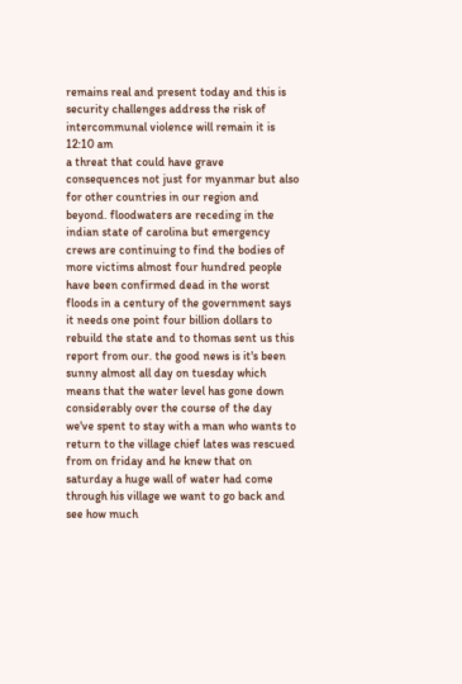remains real and present today and this is security challenges address the risk of intercommunal violence will remain it is
12:10 am
a threat that could have grave consequences not just for myanmar but also for other countries in our region and beyond. floodwaters are receding in the indian state of carolina but emergency crews are continuing to find the bodies of more victims almost four hundred people have been confirmed dead in the worst floods in a century of the government says it needs one point four billion dollars to rebuild the state and to thomas sent us this report from our. the good news is it's been sunny almost all day on tuesday which means that the water level has gone down considerably over the course of the day we've spent to stay with a man who wants to return to the village chief lates was rescued from on friday and he knew that on saturday a huge wall of water had come through his village we want to go back and see how much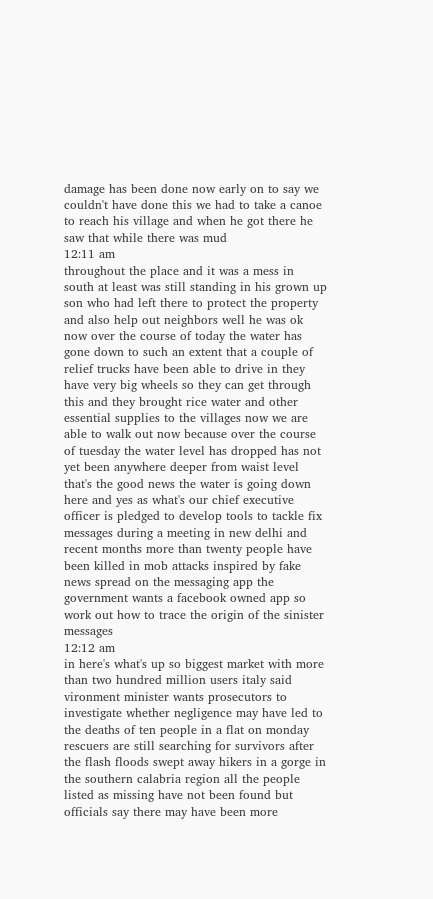damage has been done now early on to say we couldn't have done this we had to take a canoe to reach his village and when he got there he saw that while there was mud
12:11 am
throughout the place and it was a mess in south at least was still standing in his grown up son who had left there to protect the property and also help out neighbors well he was ok now over the course of today the water has gone down to such an extent that a couple of relief trucks have been able to drive in they have very big wheels so they can get through this and they brought rice water and other essential supplies to the villages now we are able to walk out now because over the course of tuesday the water level has dropped has not yet been anywhere deeper from waist level that's the good news the water is going down here and yes as what's our chief executive officer is pledged to develop tools to tackle fix messages during a meeting in new delhi and recent months more than twenty people have been killed in mob attacks inspired by fake news spread on the messaging app the government wants a facebook owned app so work out how to trace the origin of the sinister messages
12:12 am
in here's what's up so biggest market with more than two hundred million users italy said vironment minister wants prosecutors to investigate whether negligence may have led to the deaths of ten people in a flat on monday rescuers are still searching for survivors after the flash floods swept away hikers in a gorge in the southern calabria region all the people listed as missing have not been found but officials say there may have been more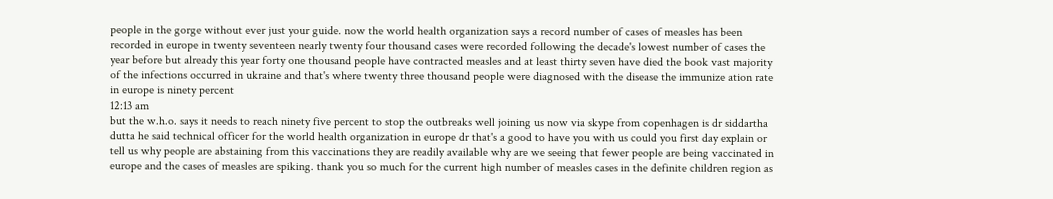people in the gorge without ever just your guide. now the world health organization says a record number of cases of measles has been recorded in europe in twenty seventeen nearly twenty four thousand cases were recorded following the decade's lowest number of cases the year before but already this year forty one thousand people have contracted measles and at least thirty seven have died the book vast majority of the infections occurred in ukraine and that's where twenty three thousand people were diagnosed with the disease the immunize ation rate in europe is ninety percent
12:13 am
but the w.h.o. says it needs to reach ninety five percent to stop the outbreaks well joining us now via skype from copenhagen is dr siddartha dutta he said technical officer for the world health organization in europe dr that's a good to have you with us could you first day explain or tell us why people are abstaining from this vaccinations they are readily available why are we seeing that fewer people are being vaccinated in europe and the cases of measles are spiking. thank you so much for the current high number of measles cases in the definite children region as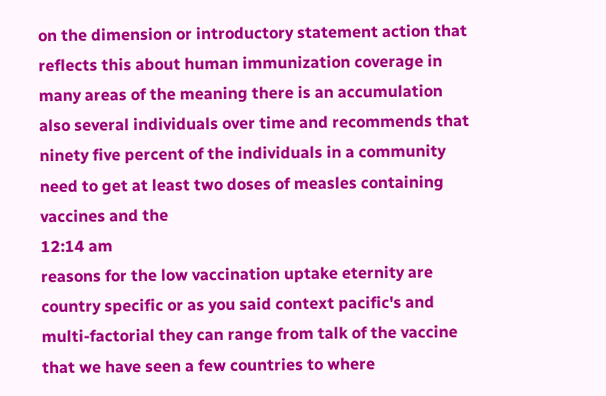on the dimension or introductory statement action that reflects this about human immunization coverage in many areas of the meaning there is an accumulation also several individuals over time and recommends that ninety five percent of the individuals in a community need to get at least two doses of measles containing vaccines and the
12:14 am
reasons for the low vaccination uptake eternity are country specific or as you said context pacific's and multi-factorial they can range from talk of the vaccine that we have seen a few countries to where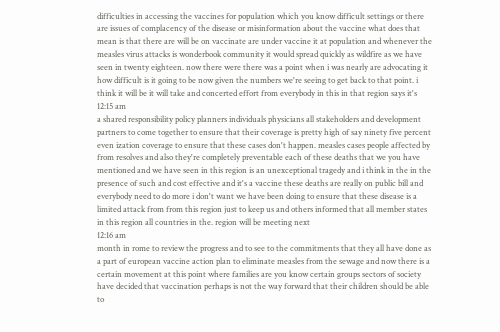difficulties in accessing the vaccines for population which you know difficult settings or there are issues of complacency of the disease or misinformation about the vaccine what does that mean is that there are will be on vaccinate are under vaccine it at population and whenever the measles virus attacks is wonderbook community it would spread quickly as wildfire as we have seen in twenty eighteen. now there were there was a point when i was nearly are advocating it how difficult is it going to be now given the numbers we're seeing to get back to that point. i think it will be it will take and concerted effort from everybody in this in that region says it's
12:15 am
a shared responsibility policy planners individuals physicians all stakeholders and development partners to come together to ensure that their coverage is pretty high of say ninety five percent even ization coverage to ensure that these cases don't happen. measles cases people affected by from resolves and also they're completely preventable each of these deaths that we you have mentioned and we have seen in this region is an unexceptional tragedy and i think in the in the presence of such and cost effective and it's a vaccine these deaths are really on public bill and everybody need to do more i don't want we have been doing to ensure that these disease is a limited attack from from this region just to keep us and others informed that all member states in this region all countries in the. region will be meeting next
12:16 am
month in rome to review the progress and to see to the commitments that they all have done as a part of european vaccine action plan to eliminate measles from the sewage and now there is a certain movement at this point where families are you know certain groups sectors of society have decided that vaccination perhaps is not the way forward that their children should be able to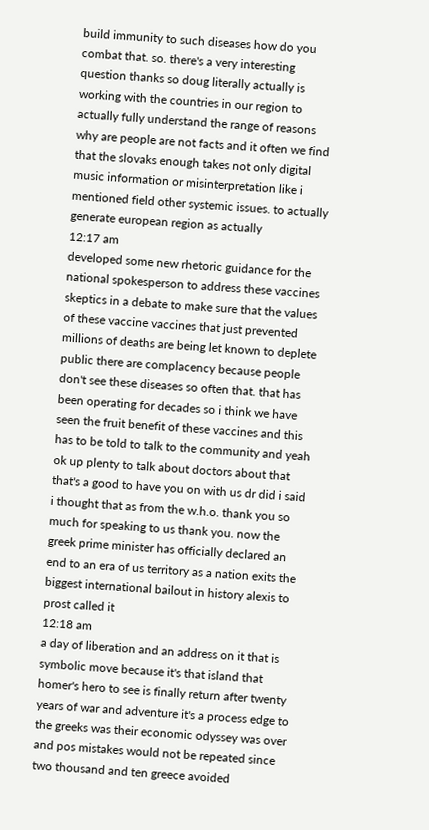build immunity to such diseases how do you combat that. so. there's a very interesting question thanks so doug literally actually is working with the countries in our region to actually fully understand the range of reasons why are people are not facts and it often we find that the slovaks enough takes not only digital music information or misinterpretation like i mentioned field other systemic issues. to actually generate european region as actually
12:17 am
developed some new rhetoric guidance for the national spokesperson to address these vaccines skeptics in a debate to make sure that the values of these vaccine vaccines that just prevented millions of deaths are being let known to deplete public there are complacency because people don't see these diseases so often that. that has been operating for decades so i think we have seen the fruit benefit of these vaccines and this has to be told to talk to the community and yeah ok up plenty to talk about doctors about that that's a good to have you on with us dr did i said i thought that as from the w.h.o. thank you so much for speaking to us thank you. now the greek prime minister has officially declared an end to an era of us territory as a nation exits the biggest international bailout in history alexis to prost called it
12:18 am
a day of liberation and an address on it that is symbolic move because it's that island that homer's hero to see is finally return after twenty years of war and adventure it's a process edge to the greeks was their economic odyssey was over and pos mistakes would not be repeated since two thousand and ten greece avoided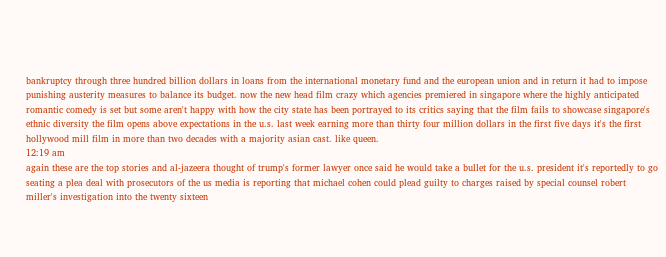bankruptcy through three hundred billion dollars in loans from the international monetary fund and the european union and in return it had to impose punishing austerity measures to balance its budget. now the new head film crazy which agencies premiered in singapore where the highly anticipated romantic comedy is set but some aren't happy with how the city state has been portrayed to its critics saying that the film fails to showcase singapore's ethnic diversity the film opens above expectations in the u.s. last week earning more than thirty four million dollars in the first five days it's the first hollywood mill film in more than two decades with a majority asian cast. like queen.
12:19 am
again these are the top stories and al-jazeera thought of trump's former lawyer once said he would take a bullet for the u.s. president it's reportedly to go seating a plea deal with prosecutors of the us media is reporting that michael cohen could plead guilty to charges raised by special counsel robert miller's investigation into the twenty sixteen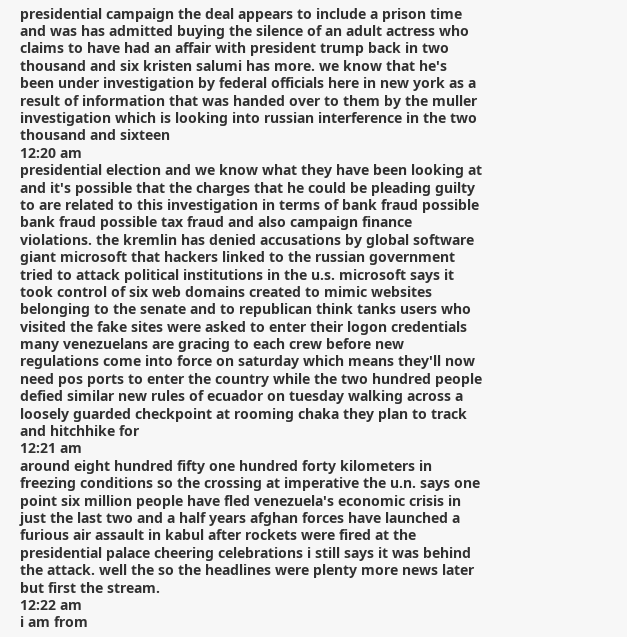presidential campaign the deal appears to include a prison time and was has admitted buying the silence of an adult actress who claims to have had an affair with president trump back in two thousand and six kristen salumi has more. we know that he's been under investigation by federal officials here in new york as a result of information that was handed over to them by the muller investigation which is looking into russian interference in the two thousand and sixteen
12:20 am
presidential election and we know what they have been looking at and it's possible that the charges that he could be pleading guilty to are related to this investigation in terms of bank fraud possible bank fraud possible tax fraud and also campaign finance violations. the kremlin has denied accusations by global software giant microsoft that hackers linked to the russian government tried to attack political institutions in the u.s. microsoft says it took control of six web domains created to mimic websites belonging to the senate and to republican think tanks users who visited the fake sites were asked to enter their logon credentials many venezuelans are gracing to each crew before new regulations come into force on saturday which means they'll now need pos ports to enter the country while the two hundred people defied similar new rules of ecuador on tuesday walking across a loosely guarded checkpoint at rooming chaka they plan to track and hitchhike for
12:21 am
around eight hundred fifty one hundred forty kilometers in freezing conditions so the crossing at imperative the u.n. says one point six million people have fled venezuela's economic crisis in just the last two and a half years afghan forces have launched a furious air assault in kabul after rockets were fired at the presidential palace cheering celebrations i still says it was behind the attack. well the so the headlines were plenty more news later but first the stream.
12:22 am
i am from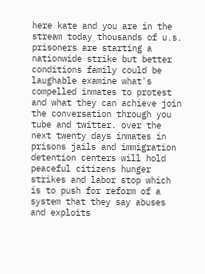here kate and you are in the stream today thousands of u.s. prisoners are starting a nationwide strike but better conditions family could be laughable examine what's compelled inmates to protest and what they can achieve join the conversation through you tube and twitter. over the next twenty days inmates in prisons jails and immigration detention centers will hold peaceful citizens hunger strikes and labor stop which is to push for reform of a system that they say abuses and exploits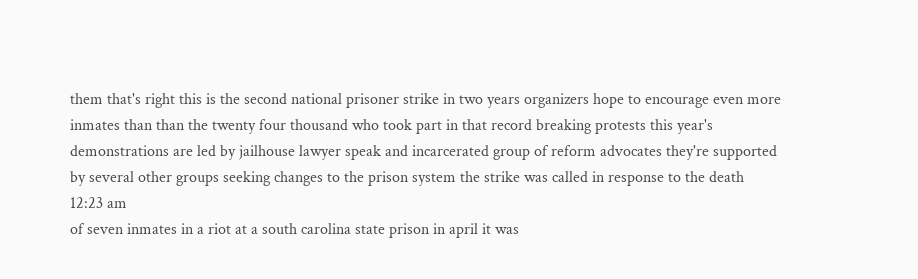them that's right this is the second national prisoner strike in two years organizers hope to encourage even more inmates than than the twenty four thousand who took part in that record breaking protests this year's demonstrations are led by jailhouse lawyer speak and incarcerated group of reform advocates they're supported by several other groups seeking changes to the prison system the strike was called in response to the death
12:23 am
of seven inmates in a riot at a south carolina state prison in april it was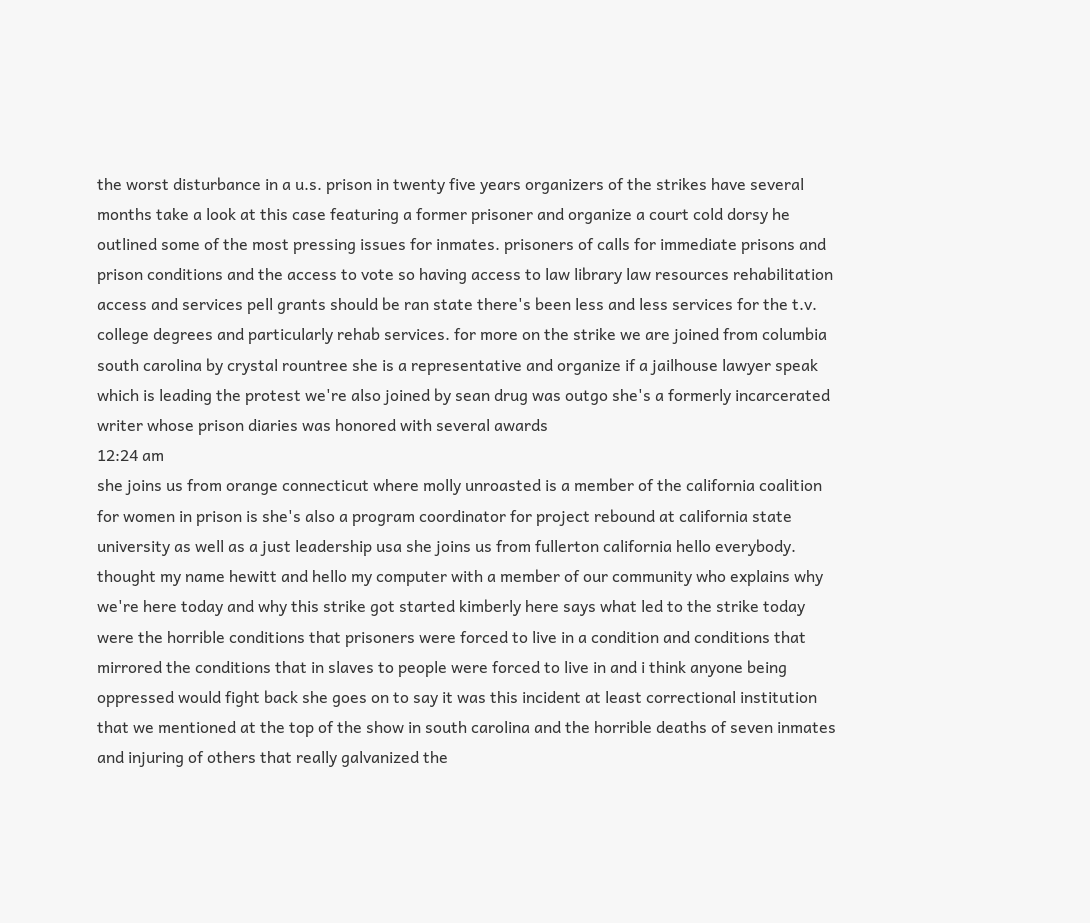the worst disturbance in a u.s. prison in twenty five years organizers of the strikes have several months take a look at this case featuring a former prisoner and organize a court cold dorsy he outlined some of the most pressing issues for inmates. prisoners of calls for immediate prisons and prison conditions and the access to vote so having access to law library law resources rehabilitation access and services pell grants should be ran state there's been less and less services for the t.v. college degrees and particularly rehab services. for more on the strike we are joined from columbia south carolina by crystal rountree she is a representative and organize if a jailhouse lawyer speak which is leading the protest we're also joined by sean drug was outgo she's a formerly incarcerated writer whose prison diaries was honored with several awards
12:24 am
she joins us from orange connecticut where molly unroasted is a member of the california coalition for women in prison is she's also a program coordinator for project rebound at california state university as well as a just leadership usa she joins us from fullerton california hello everybody. thought my name hewitt and hello my computer with a member of our community who explains why we're here today and why this strike got started kimberly here says what led to the strike today were the horrible conditions that prisoners were forced to live in a condition and conditions that mirrored the conditions that in slaves to people were forced to live in and i think anyone being oppressed would fight back she goes on to say it was this incident at least correctional institution that we mentioned at the top of the show in south carolina and the horrible deaths of seven inmates and injuring of others that really galvanized the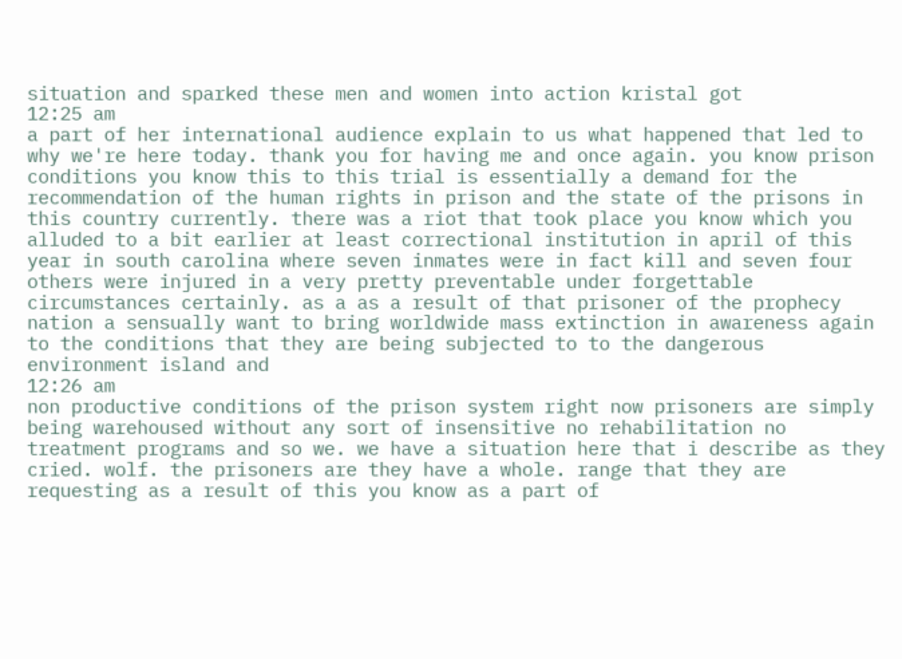situation and sparked these men and women into action kristal got
12:25 am
a part of her international audience explain to us what happened that led to why we're here today. thank you for having me and once again. you know prison conditions you know this to this trial is essentially a demand for the recommendation of the human rights in prison and the state of the prisons in this country currently. there was a riot that took place you know which you alluded to a bit earlier at least correctional institution in april of this year in south carolina where seven inmates were in fact kill and seven four others were injured in a very pretty preventable under forgettable circumstances certainly. as a as a result of that prisoner of the prophecy nation a sensually want to bring worldwide mass extinction in awareness again to the conditions that they are being subjected to to the dangerous environment island and
12:26 am
non productive conditions of the prison system right now prisoners are simply being warehoused without any sort of insensitive no rehabilitation no treatment programs and so we. we have a situation here that i describe as they cried. wolf. the prisoners are they have a whole. range that they are requesting as a result of this you know as a part of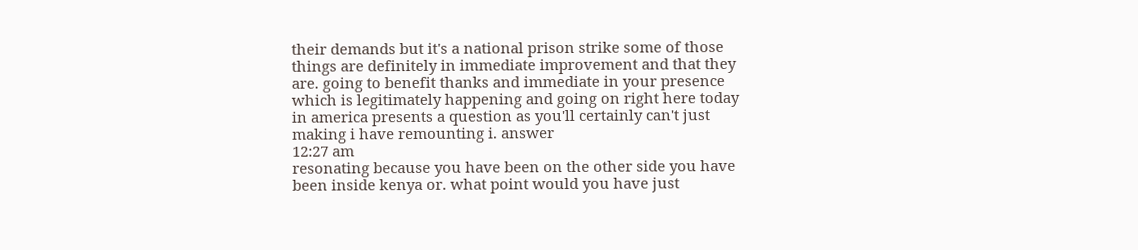their demands but it's a national prison strike some of those things are definitely in immediate improvement and that they are. going to benefit thanks and immediate in your presence which is legitimately happening and going on right here today in america presents a question as you'll certainly can't just making i have remounting i. answer
12:27 am
resonating because you have been on the other side you have been inside kenya or. what point would you have just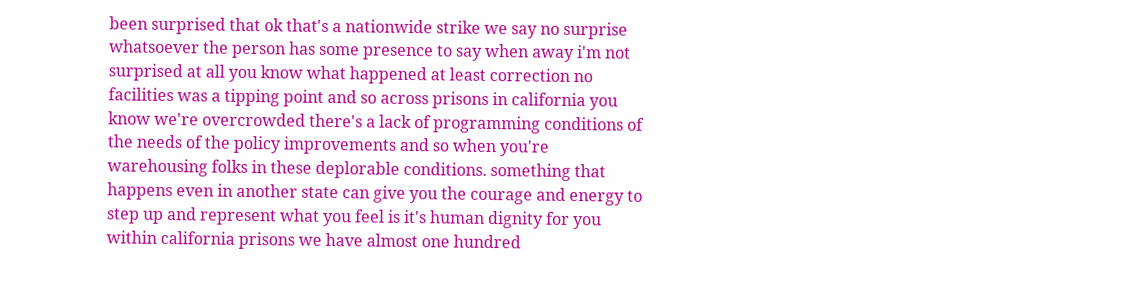been surprised that ok that's a nationwide strike we say no surprise whatsoever the person has some presence to say when away i'm not surprised at all you know what happened at least correction no facilities was a tipping point and so across prisons in california you know we're overcrowded there's a lack of programming conditions of the needs of the policy improvements and so when you're warehousing folks in these deplorable conditions. something that happens even in another state can give you the courage and energy to step up and represent what you feel is it's human dignity for you within california prisons we have almost one hundred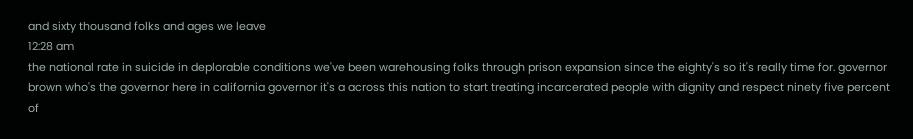and sixty thousand folks and ages we leave
12:28 am
the national rate in suicide in deplorable conditions we've been warehousing folks through prison expansion since the eighty's so it's really time for. governor brown who's the governor here in california governor it's a across this nation to start treating incarcerated people with dignity and respect ninety five percent of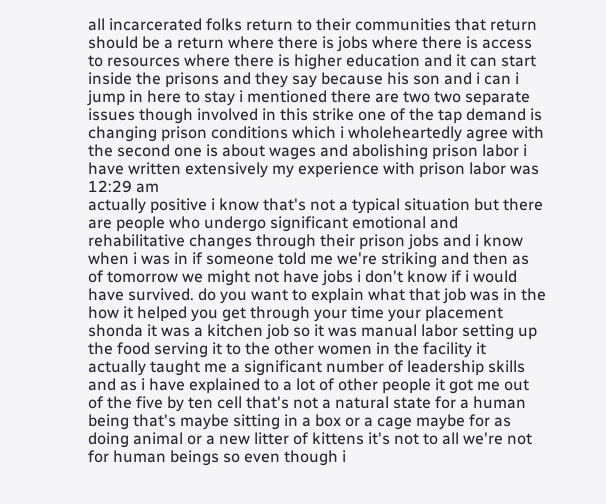all incarcerated folks return to their communities that return should be a return where there is jobs where there is access to resources where there is higher education and it can start inside the prisons and they say because his son and i can i jump in here to stay i mentioned there are two two separate issues though involved in this strike one of the tap demand is changing prison conditions which i wholeheartedly agree with the second one is about wages and abolishing prison labor i have written extensively my experience with prison labor was
12:29 am
actually positive i know that's not a typical situation but there are people who undergo significant emotional and rehabilitative changes through their prison jobs and i know when i was in if someone told me we're striking and then as of tomorrow we might not have jobs i don't know if i would have survived. do you want to explain what that job was in the how it helped you get through your time your placement shonda it was a kitchen job so it was manual labor setting up the food serving it to the other women in the facility it actually taught me a significant number of leadership skills and as i have explained to a lot of other people it got me out of the five by ten cell that's not a natural state for a human being that's maybe sitting in a box or a cage maybe for as doing animal or a new litter of kittens it's not to all we're not for human beings so even though i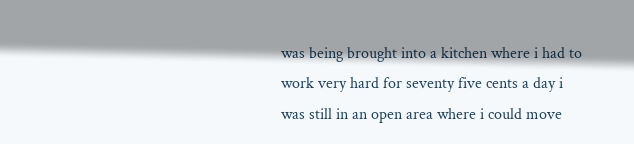was being brought into a kitchen where i had to work very hard for seventy five cents a day i was still in an open area where i could move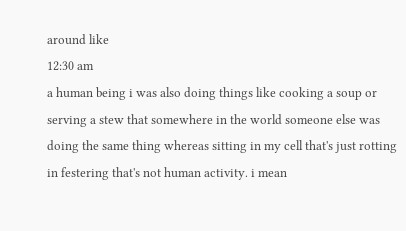around like
12:30 am
a human being i was also doing things like cooking a soup or serving a stew that somewhere in the world someone else was doing the same thing whereas sitting in my cell that's just rotting in festering that's not human activity. i mean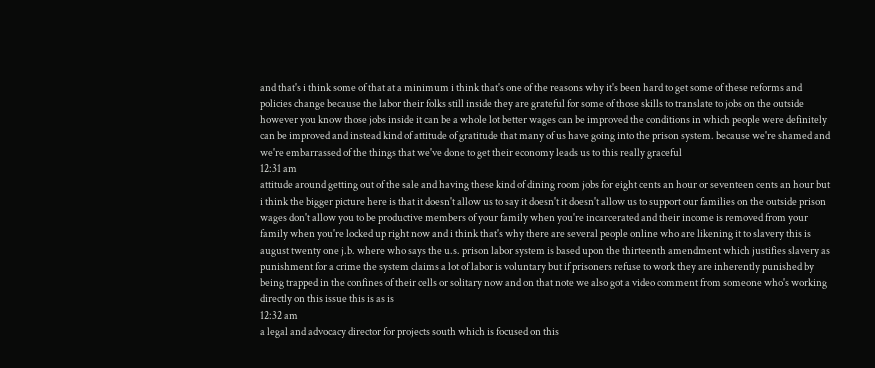and that's i think some of that at a minimum i think that's one of the reasons why it's been hard to get some of these reforms and policies change because the labor their folks still inside they are grateful for some of those skills to translate to jobs on the outside however you know those jobs inside it can be a whole lot better wages can be improved the conditions in which people were definitely can be improved and instead kind of attitude of gratitude that many of us have going into the prison system. because we're shamed and we're embarrassed of the things that we've done to get their economy leads us to this really graceful
12:31 am
attitude around getting out of the sale and having these kind of dining room jobs for eight cents an hour or seventeen cents an hour but i think the bigger picture here is that it doesn't allow us to say it doesn't it doesn't allow us to support our families on the outside prison wages don't allow you to be productive members of your family when you're incarcerated and their income is removed from your family when you're locked up right now and i think that's why there are several people online who are likening it to slavery this is august twenty one j.b. where who says the u.s. prison labor system is based upon the thirteenth amendment which justifies slavery as punishment for a crime the system claims a lot of labor is voluntary but if prisoners refuse to work they are inherently punished by being trapped in the confines of their cells or solitary now and on that note we also got a video comment from someone who's working directly on this issue this is as is
12:32 am
a legal and advocacy director for projects south which is focused on this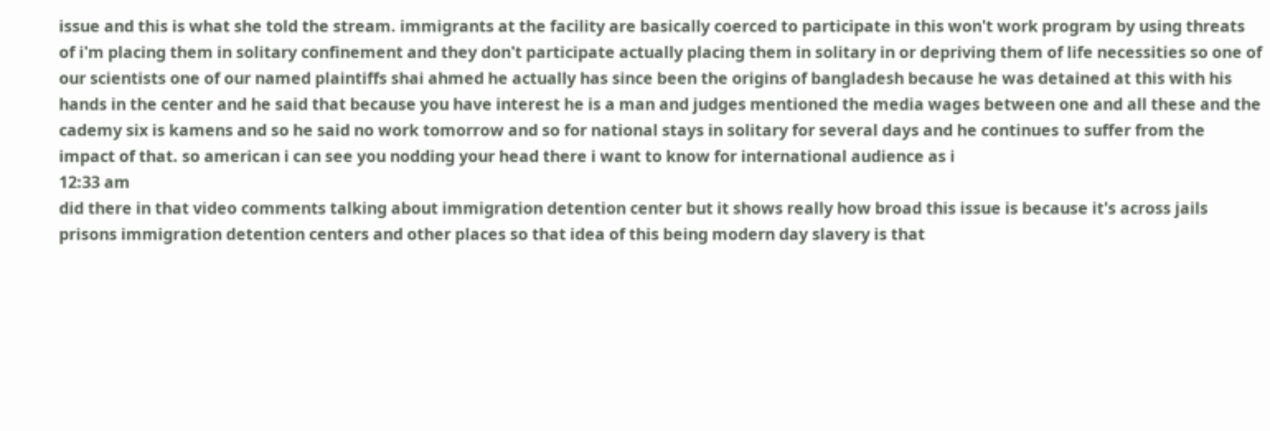issue and this is what she told the stream. immigrants at the facility are basically coerced to participate in this won't work program by using threats of i'm placing them in solitary confinement and they don't participate actually placing them in solitary in or depriving them of life necessities so one of our scientists one of our named plaintiffs shai ahmed he actually has since been the origins of bangladesh because he was detained at this with his hands in the center and he said that because you have interest he is a man and judges mentioned the media wages between one and all these and the cademy six is kamens and so he said no work tomorrow and so for national stays in solitary for several days and he continues to suffer from the impact of that. so american i can see you nodding your head there i want to know for international audience as i
12:33 am
did there in that video comments talking about immigration detention center but it shows really how broad this issue is because it's across jails prisons immigration detention centers and other places so that idea of this being modern day slavery is that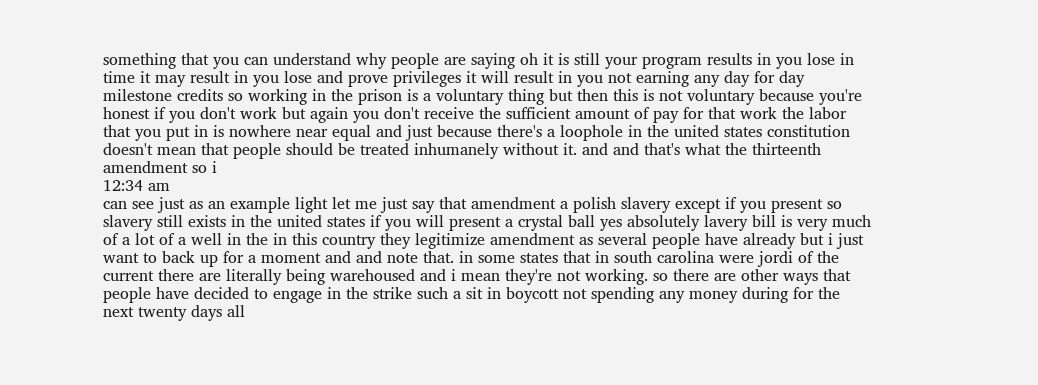something that you can understand why people are saying oh it is still your program results in you lose in time it may result in you lose and prove privileges it will result in you not earning any day for day milestone credits so working in the prison is a voluntary thing but then this is not voluntary because you're honest if you don't work but again you don't receive the sufficient amount of pay for that work the labor that you put in is nowhere near equal and just because there's a loophole in the united states constitution doesn't mean that people should be treated inhumanely without it. and and that's what the thirteenth amendment so i
12:34 am
can see just as an example light let me just say that amendment a polish slavery except if you present so slavery still exists in the united states if you will present a crystal ball yes absolutely lavery bill is very much of a lot of a well in the in this country they legitimize amendment as several people have already but i just want to back up for a moment and and note that. in some states that in south carolina were jordi of the current there are literally being warehoused and i mean they're not working. so there are other ways that people have decided to engage in the strike such a sit in boycott not spending any money during for the next twenty days all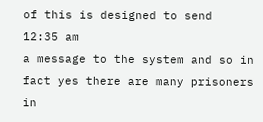of this is designed to send
12:35 am
a message to the system and so in fact yes there are many prisoners in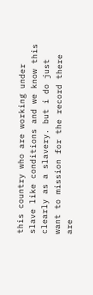this country who are working under slave like conditions and we know this clearly as a slavery. but i do just want to mission for the record there are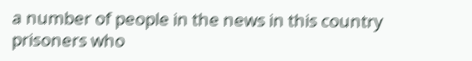a number of people in the news in this country prisoners who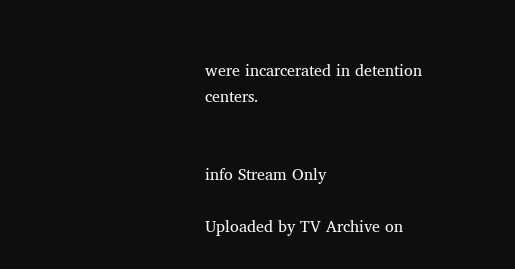were incarcerated in detention centers.


info Stream Only

Uploaded by TV Archive on